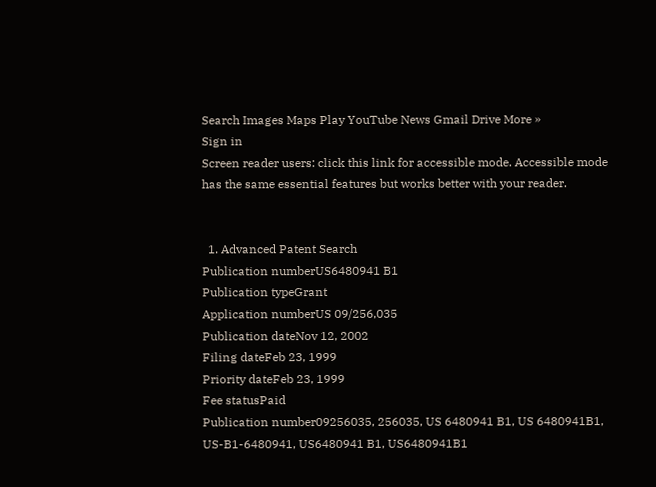Search Images Maps Play YouTube News Gmail Drive More »
Sign in
Screen reader users: click this link for accessible mode. Accessible mode has the same essential features but works better with your reader.


  1. Advanced Patent Search
Publication numberUS6480941 B1
Publication typeGrant
Application numberUS 09/256,035
Publication dateNov 12, 2002
Filing dateFeb 23, 1999
Priority dateFeb 23, 1999
Fee statusPaid
Publication number09256035, 256035, US 6480941 B1, US 6480941B1, US-B1-6480941, US6480941 B1, US6480941B1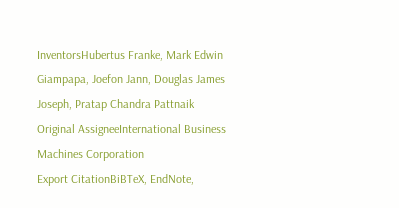InventorsHubertus Franke, Mark Edwin Giampapa, Joefon Jann, Douglas James Joseph, Pratap Chandra Pattnaik
Original AssigneeInternational Business Machines Corporation
Export CitationBiBTeX, EndNote,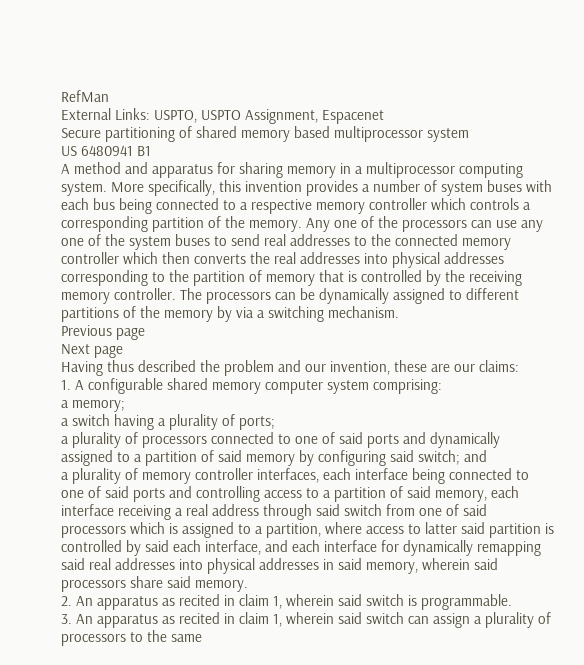RefMan
External Links: USPTO, USPTO Assignment, Espacenet
Secure partitioning of shared memory based multiprocessor system
US 6480941 B1
A method and apparatus for sharing memory in a multiprocessor computing system. More specifically, this invention provides a number of system buses with each bus being connected to a respective memory controller which controls a corresponding partition of the memory. Any one of the processors can use any one of the system buses to send real addresses to the connected memory controller which then converts the real addresses into physical addresses corresponding to the partition of memory that is controlled by the receiving memory controller. The processors can be dynamically assigned to different partitions of the memory by via a switching mechanism.
Previous page
Next page
Having thus described the problem and our invention, these are our claims:
1. A configurable shared memory computer system comprising:
a memory;
a switch having a plurality of ports;
a plurality of processors connected to one of said ports and dynamically assigned to a partition of said memory by configuring said switch; and
a plurality of memory controller interfaces, each interface being connected to one of said ports and controlling access to a partition of said memory, each interface receiving a real address through said switch from one of said processors which is assigned to a partition, where access to latter said partition is controlled by said each interface, and each interface for dynamically remapping said real addresses into physical addresses in said memory, wherein said processors share said memory.
2. An apparatus as recited in claim 1, wherein said switch is programmable.
3. An apparatus as recited in claim 1, wherein said switch can assign a plurality of processors to the same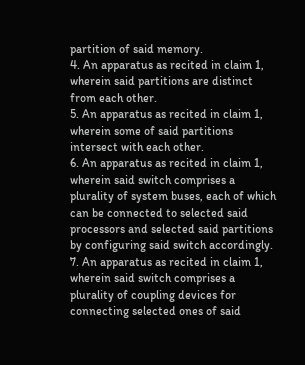partition of said memory.
4. An apparatus as recited in claim 1, wherein said partitions are distinct from each other.
5. An apparatus as recited in claim 1, wherein some of said partitions intersect with each other.
6. An apparatus as recited in claim 1, wherein said switch comprises a plurality of system buses, each of which can be connected to selected said processors and selected said partitions by configuring said switch accordingly.
7. An apparatus as recited in claim 1, wherein said switch comprises a plurality of coupling devices for connecting selected ones of said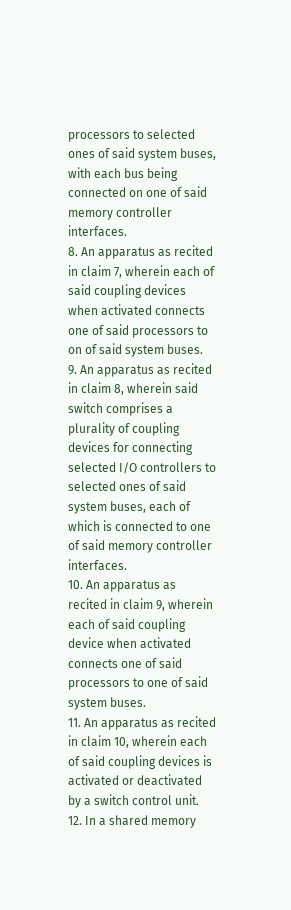processors to selected ones of said system buses, with each bus being connected on one of said memory controller interfaces.
8. An apparatus as recited in claim 7, wherein each of said coupling devices when activated connects one of said processors to on of said system buses.
9. An apparatus as recited in claim 8, wherein said switch comprises a plurality of coupling devices for connecting selected I/O controllers to selected ones of said system buses, each of which is connected to one of said memory controller interfaces.
10. An apparatus as recited in claim 9, wherein each of said coupling device when activated connects one of said processors to one of said system buses.
11. An apparatus as recited in claim 10, wherein each of said coupling devices is activated or deactivated by a switch control unit.
12. In a shared memory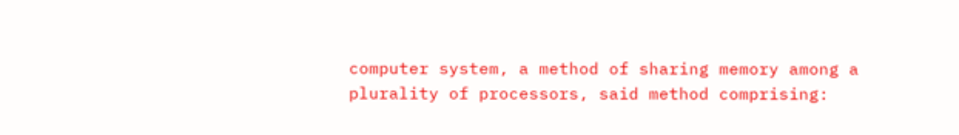computer system, a method of sharing memory among a plurality of processors, said method comprising: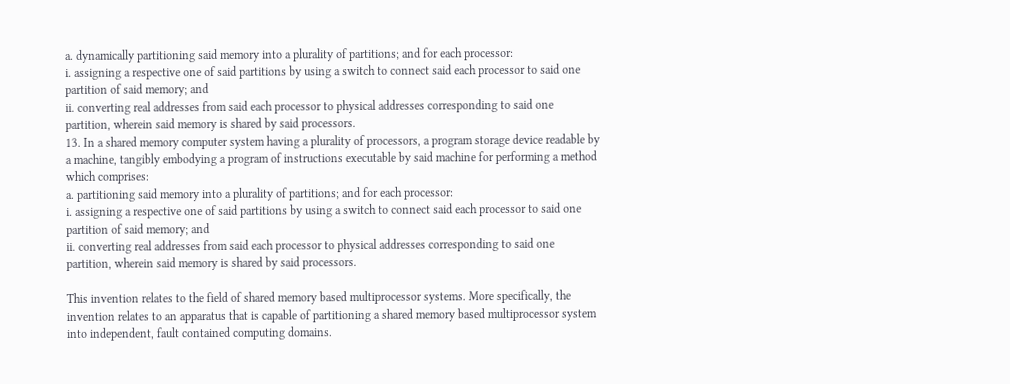a. dynamically partitioning said memory into a plurality of partitions; and for each processor:
i. assigning a respective one of said partitions by using a switch to connect said each processor to said one partition of said memory; and
ii. converting real addresses from said each processor to physical addresses corresponding to said one partition, wherein said memory is shared by said processors.
13. In a shared memory computer system having a plurality of processors, a program storage device readable by a machine, tangibly embodying a program of instructions executable by said machine for performing a method which comprises:
a. partitioning said memory into a plurality of partitions; and for each processor:
i. assigning a respective one of said partitions by using a switch to connect said each processor to said one partition of said memory; and
ii. converting real addresses from said each processor to physical addresses corresponding to said one partition, wherein said memory is shared by said processors.

This invention relates to the field of shared memory based multiprocessor systems. More specifically, the invention relates to an apparatus that is capable of partitioning a shared memory based multiprocessor system into independent, fault contained computing domains.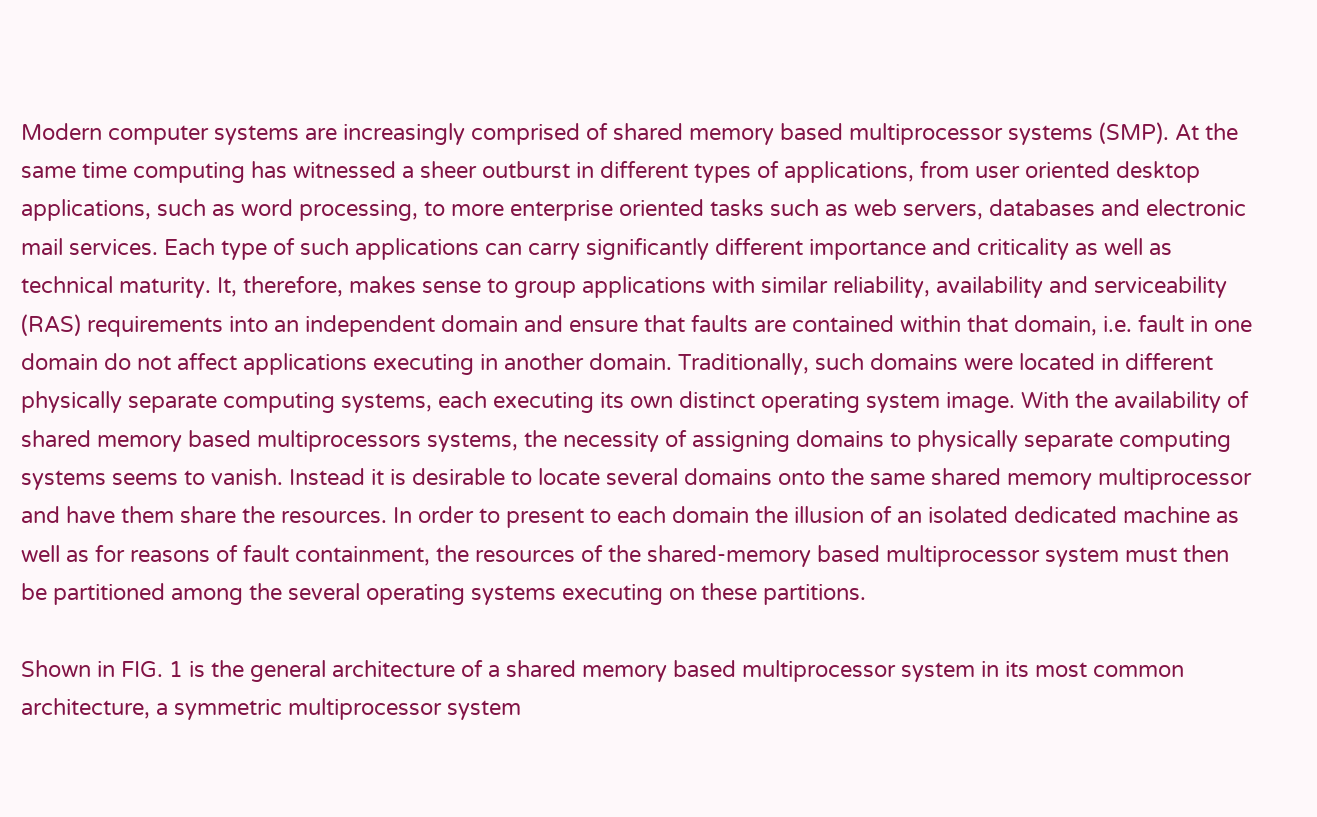Modern computer systems are increasingly comprised of shared memory based multiprocessor systems (SMP). At the same time computing has witnessed a sheer outburst in different types of applications, from user oriented desktop applications, such as word processing, to more enterprise oriented tasks such as web servers, databases and electronic mail services. Each type of such applications can carry significantly different importance and criticality as well as technical maturity. It, therefore, makes sense to group applications with similar reliability, availability and serviceability (RAS) requirements into an independent domain and ensure that faults are contained within that domain, i.e. fault in one domain do not affect applications executing in another domain. Traditionally, such domains were located in different physically separate computing systems, each executing its own distinct operating system image. With the availability of shared memory based multiprocessors systems, the necessity of assigning domains to physically separate computing systems seems to vanish. Instead it is desirable to locate several domains onto the same shared memory multiprocessor and have them share the resources. In order to present to each domain the illusion of an isolated dedicated machine as well as for reasons of fault containment, the resources of the shared-memory based multiprocessor system must then be partitioned among the several operating systems executing on these partitions.

Shown in FIG. 1 is the general architecture of a shared memory based multiprocessor system in its most common architecture, a symmetric multiprocessor system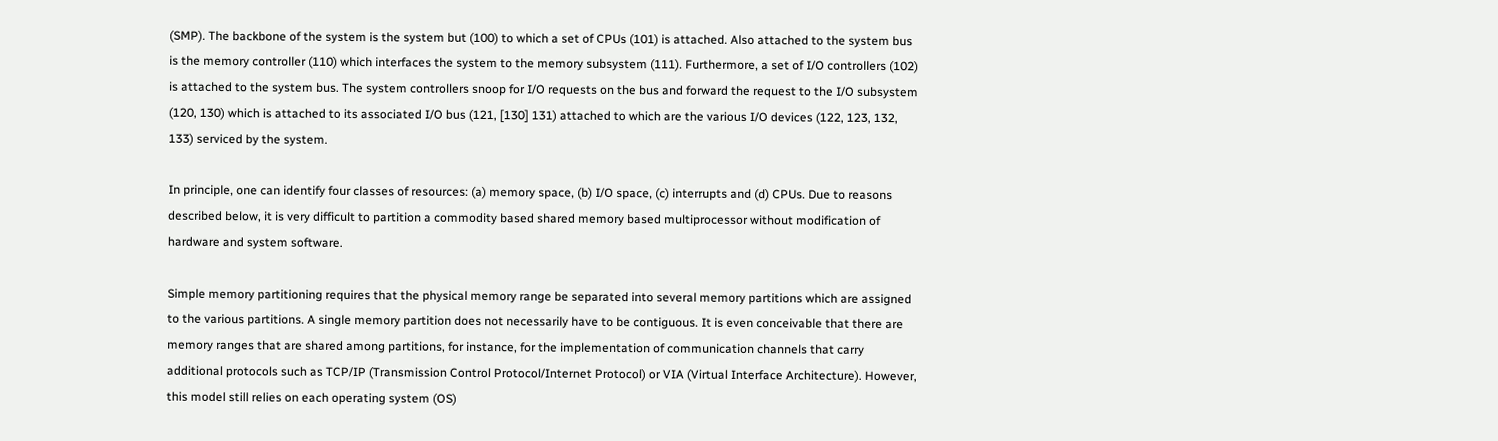(SMP). The backbone of the system is the system but (100) to which a set of CPUs (101) is attached. Also attached to the system bus is the memory controller (110) which interfaces the system to the memory subsystem (111). Furthermore, a set of I/O controllers (102) is attached to the system bus. The system controllers snoop for I/O requests on the bus and forward the request to the I/O subsystem (120, 130) which is attached to its associated I/O bus (121, [130] 131) attached to which are the various I/O devices (122, 123, 132, 133) serviced by the system.

In principle, one can identify four classes of resources: (a) memory space, (b) I/O space, (c) interrupts and (d) CPUs. Due to reasons described below, it is very difficult to partition a commodity based shared memory based multiprocessor without modification of hardware and system software.

Simple memory partitioning requires that the physical memory range be separated into several memory partitions which are assigned to the various partitions. A single memory partition does not necessarily have to be contiguous. It is even conceivable that there are memory ranges that are shared among partitions, for instance, for the implementation of communication channels that carry additional protocols such as TCP/IP (Transmission Control Protocol/Internet Protocol) or VIA (Virtual Interface Architecture). However, this model still relies on each operating system (OS)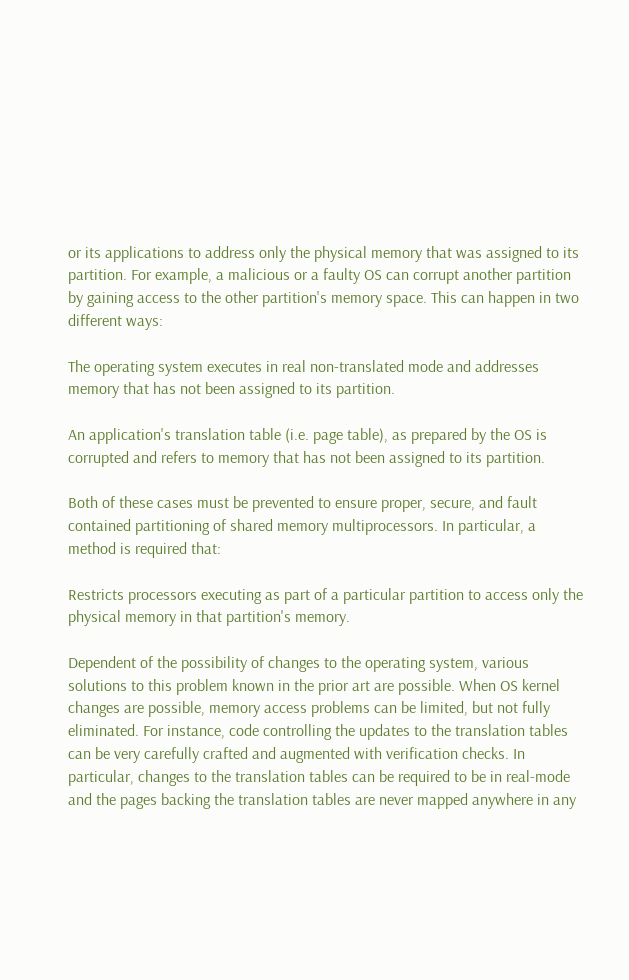or its applications to address only the physical memory that was assigned to its partition. For example, a malicious or a faulty OS can corrupt another partition by gaining access to the other partition's memory space. This can happen in two different ways:

The operating system executes in real non-translated mode and addresses memory that has not been assigned to its partition.

An application's translation table (i.e. page table), as prepared by the OS is corrupted and refers to memory that has not been assigned to its partition.

Both of these cases must be prevented to ensure proper, secure, and fault contained partitioning of shared memory multiprocessors. In particular, a method is required that:

Restricts processors executing as part of a particular partition to access only the physical memory in that partition's memory.

Dependent of the possibility of changes to the operating system, various solutions to this problem known in the prior art are possible. When OS kernel changes are possible, memory access problems can be limited, but not fully eliminated. For instance, code controlling the updates to the translation tables can be very carefully crafted and augmented with verification checks. In particular, changes to the translation tables can be required to be in real-mode and the pages backing the translation tables are never mapped anywhere in any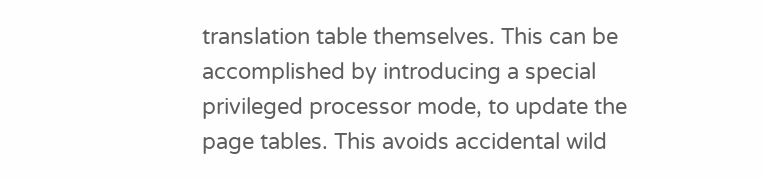translation table themselves. This can be accomplished by introducing a special privileged processor mode, to update the page tables. This avoids accidental wild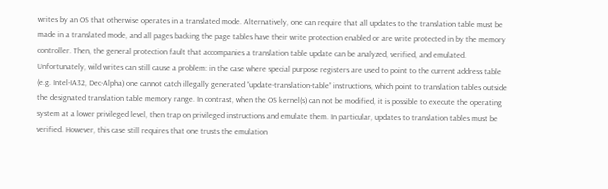writes by an OS that otherwise operates in a translated mode. Alternatively, one can require that all updates to the translation table must be made in a translated mode, and all pages backing the page tables have their write protection enabled or are write protected in by the memory controller. Then, the general protection fault that accompanies a translation table update can be analyzed, verified, and emulated. Unfortunately, wild writes can still cause a problem: in the case where special purpose registers are used to point to the current address table (e.g. Intel-IA32, Dec-Alpha) one cannot catch illegally generated “update-translation-table” instructions, which point to translation tables outside the designated translation table memory range. In contrast, when the OS kernel(s) can not be modified, it is possible to execute the operating system at a lower privileged level, then trap on privileged instructions and emulate them. In particular, updates to translation tables must be verified. However, this case still requires that one trusts the emulation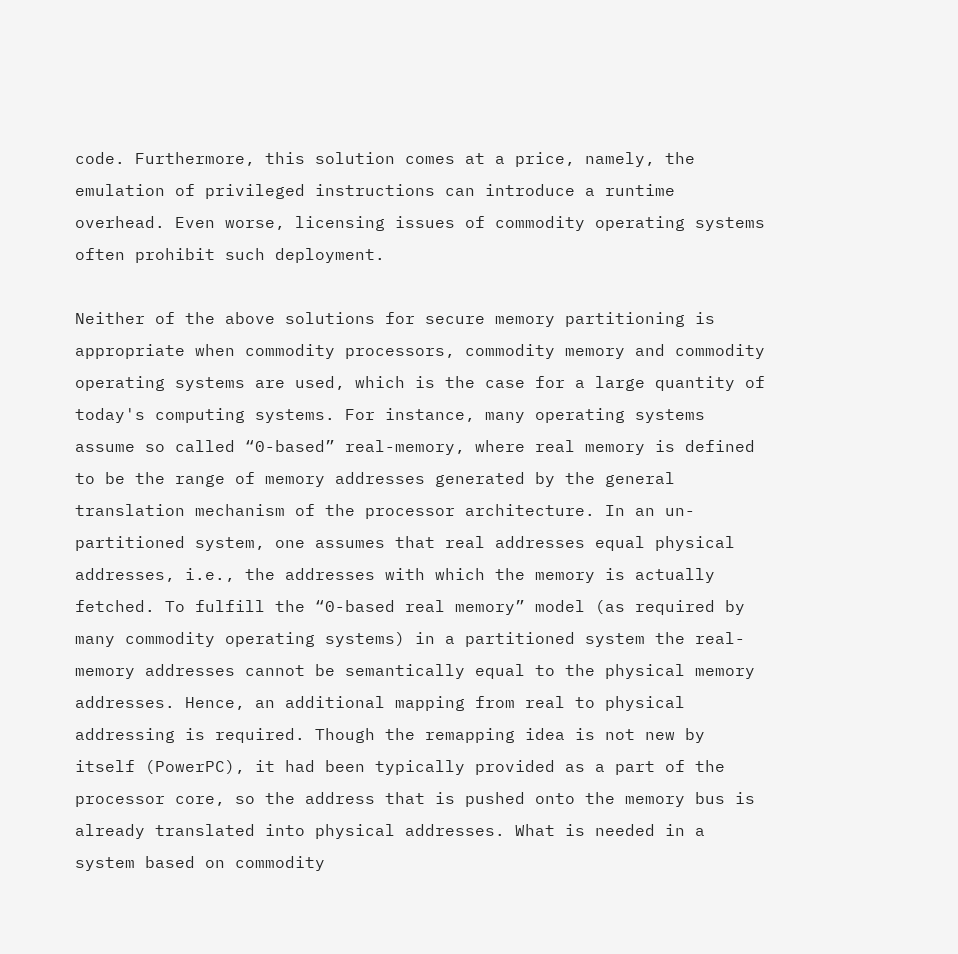code. Furthermore, this solution comes at a price, namely, the emulation of privileged instructions can introduce a runtime overhead. Even worse, licensing issues of commodity operating systems often prohibit such deployment.

Neither of the above solutions for secure memory partitioning is appropriate when commodity processors, commodity memory and commodity operating systems are used, which is the case for a large quantity of today's computing systems. For instance, many operating systems assume so called “0-based” real-memory, where real memory is defined to be the range of memory addresses generated by the general translation mechanism of the processor architecture. In an un-partitioned system, one assumes that real addresses equal physical addresses, i.e., the addresses with which the memory is actually fetched. To fulfill the “0-based real memory” model (as required by many commodity operating systems) in a partitioned system the real-memory addresses cannot be semantically equal to the physical memory addresses. Hence, an additional mapping from real to physical addressing is required. Though the remapping idea is not new by itself (PowerPC), it had been typically provided as a part of the processor core, so the address that is pushed onto the memory bus is already translated into physical addresses. What is needed in a system based on commodity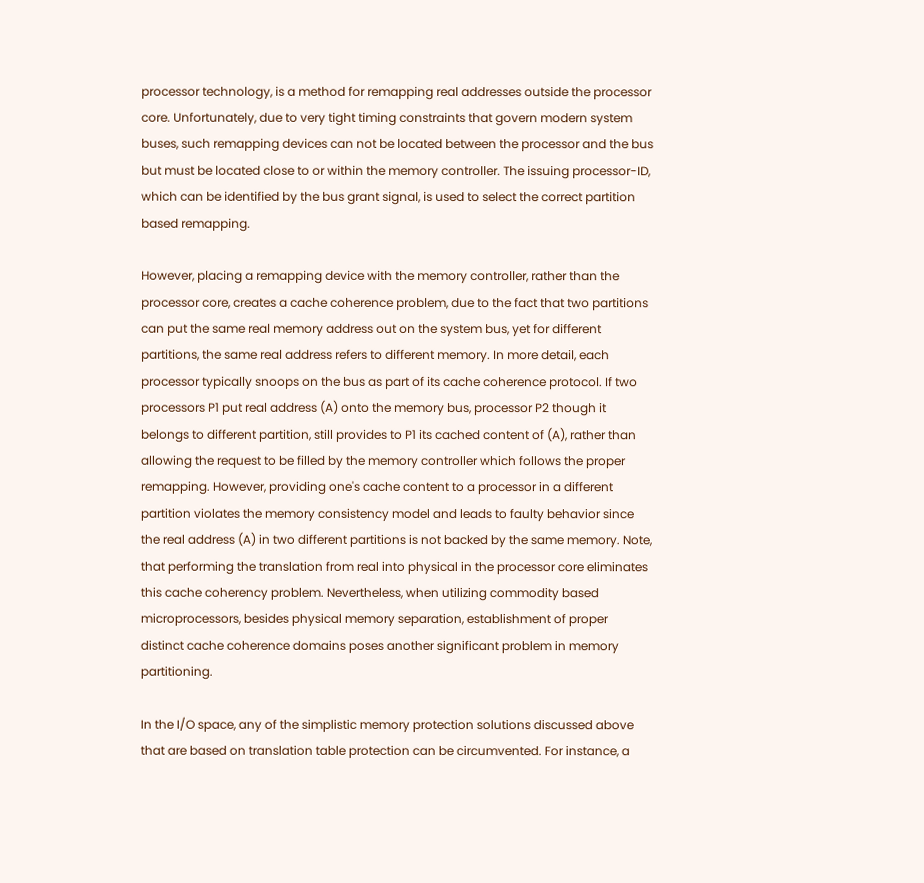processor technology, is a method for remapping real addresses outside the processor core. Unfortunately, due to very tight timing constraints that govern modern system buses, such remapping devices can not be located between the processor and the bus but must be located close to or within the memory controller. The issuing processor-ID, which can be identified by the bus grant signal, is used to select the correct partition based remapping.

However, placing a remapping device with the memory controller, rather than the processor core, creates a cache coherence problem, due to the fact that two partitions can put the same real memory address out on the system bus, yet for different partitions, the same real address refers to different memory. In more detail, each processor typically snoops on the bus as part of its cache coherence protocol. If two processors P1 put real address (A) onto the memory bus, processor P2 though it belongs to different partition, still provides to P1 its cached content of (A), rather than allowing the request to be filled by the memory controller which follows the proper remapping. However, providing one's cache content to a processor in a different partition violates the memory consistency model and leads to faulty behavior since the real address (A) in two different partitions is not backed by the same memory. Note, that performing the translation from real into physical in the processor core eliminates this cache coherency problem. Nevertheless, when utilizing commodity based microprocessors, besides physical memory separation, establishment of proper distinct cache coherence domains poses another significant problem in memory partitioning.

In the I/O space, any of the simplistic memory protection solutions discussed above that are based on translation table protection can be circumvented. For instance, a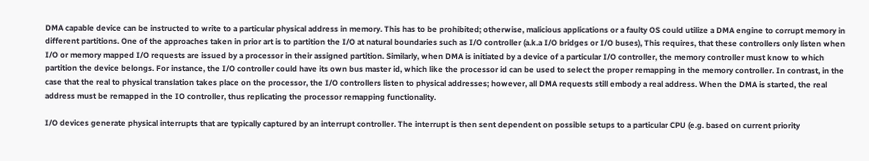DMA capable device can be instructed to write to a particular physical address in memory. This has to be prohibited; otherwise, malicious applications or a faulty OS could utilize a DMA engine to corrupt memory in different partitions. One of the approaches taken in prior art is to partition the I/O at natural boundaries such as I/O controller (a.k.a I/O bridges or I/O buses), This requires, that these controllers only listen when I/O or memory mapped I/O requests are issued by a processor in their assigned partition. Similarly, when DMA is initiated by a device of a particular I/O controller, the memory controller must know to which partition the device belongs. For instance, the I/O controller could have its own bus master id, which like the processor id can be used to select the proper remapping in the memory controller. In contrast, in the case that the real to physical translation takes place on the processor, the I/O controllers listen to physical addresses; however, all DMA requests still embody a real address. When the DMA is started, the real address must be remapped in the IO controller, thus replicating the processor remapping functionality.

I/O devices generate physical interrupts that are typically captured by an interrupt controller. The interrupt is then sent dependent on possible setups to a particular CPU (e.g. based on current priority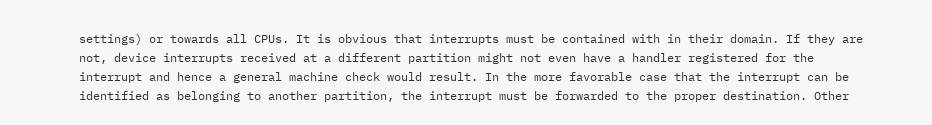settings) or towards all CPUs. It is obvious that interrupts must be contained with in their domain. If they are not, device interrupts received at a different partition might not even have a handler registered for the interrupt and hence a general machine check would result. In the more favorable case that the interrupt can be identified as belonging to another partition, the interrupt must be forwarded to the proper destination. Other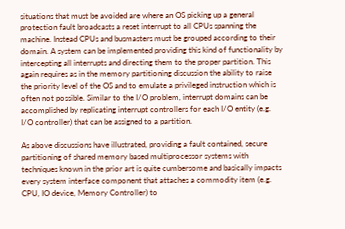situations that must be avoided are where an OS picking up a general protection fault broadcasts a reset interrupt to all CPUs spanning the machine. Instead CPUs and busmasters must be grouped according to their domain. A system can be implemented providing this kind of functionality by intercepting all interrupts and directing them to the proper partition. This again requires as in the memory partitioning discussion the ability to raise the priority level of the OS and to emulate a privileged instruction which is often not possible. Similar to the I/O problem, interrupt domains can be accomplished by replicating interrupt controllers for each I/O entity (e.g. I/O controller) that can be assigned to a partition.

As above discussions have illustrated, providing a fault contained, secure partitioning of shared memory based multiprocessor systems with techniques known in the prior art is quite cumbersome and basically impacts every system interface component that attaches a commodity item (e.g. CPU, IO device, Memory Controller) to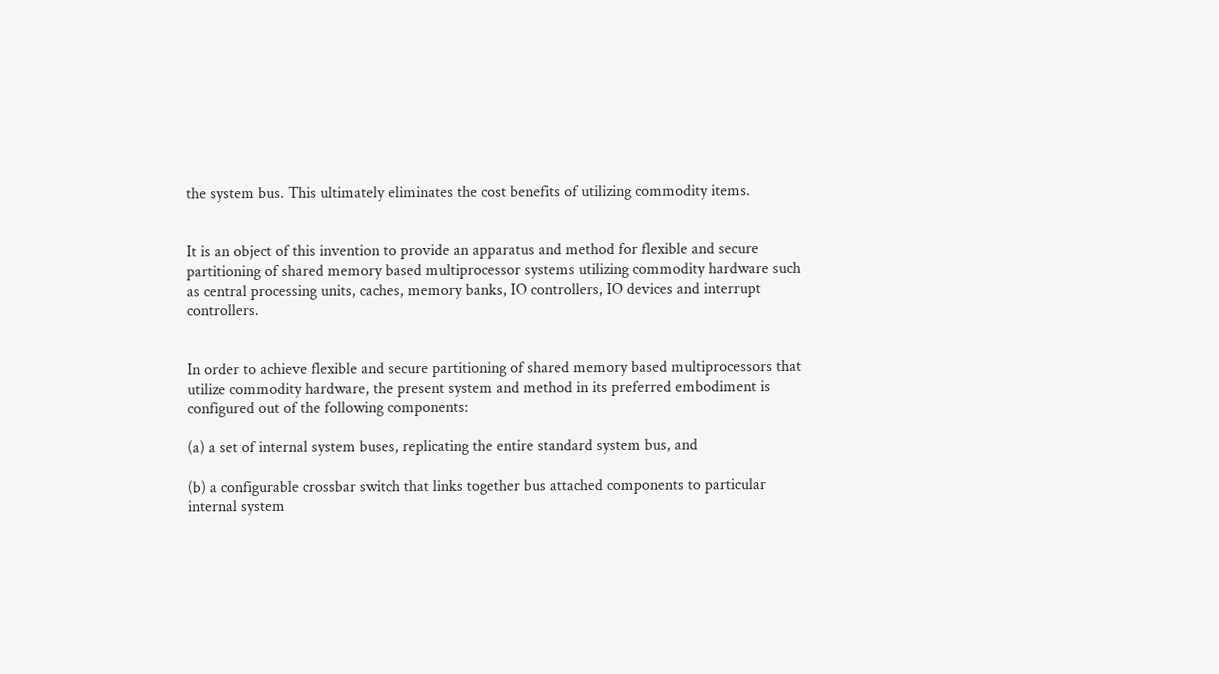the system bus. This ultimately eliminates the cost benefits of utilizing commodity items.


It is an object of this invention to provide an apparatus and method for flexible and secure partitioning of shared memory based multiprocessor systems utilizing commodity hardware such as central processing units, caches, memory banks, IO controllers, IO devices and interrupt controllers.


In order to achieve flexible and secure partitioning of shared memory based multiprocessors that utilize commodity hardware, the present system and method in its preferred embodiment is configured out of the following components:

(a) a set of internal system buses, replicating the entire standard system bus, and

(b) a configurable crossbar switch that links together bus attached components to particular internal system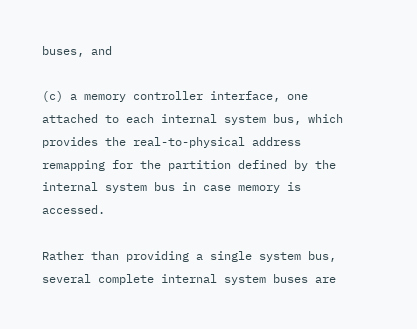buses, and

(c) a memory controller interface, one attached to each internal system bus, which provides the real-to-physical address remapping for the partition defined by the internal system bus in case memory is accessed.

Rather than providing a single system bus, several complete internal system buses are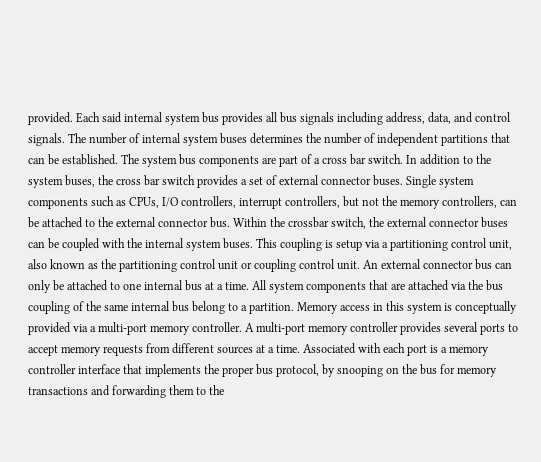provided. Each said internal system bus provides all bus signals including address, data, and control signals. The number of internal system buses determines the number of independent partitions that can be established. The system bus components are part of a cross bar switch. In addition to the system buses, the cross bar switch provides a set of external connector buses. Single system components such as CPUs, I/O controllers, interrupt controllers, but not the memory controllers, can be attached to the external connector bus. Within the crossbar switch, the external connector buses can be coupled with the internal system buses. This coupling is setup via a partitioning control unit, also known as the partitioning control unit or coupling control unit. An external connector bus can only be attached to one internal bus at a time. All system components that are attached via the bus coupling of the same internal bus belong to a partition. Memory access in this system is conceptually provided via a multi-port memory controller. A multi-port memory controller provides several ports to accept memory requests from different sources at a time. Associated with each port is a memory controller interface that implements the proper bus protocol, by snooping on the bus for memory transactions and forwarding them to the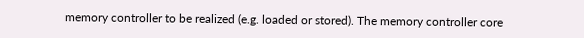memory controller to be realized (e.g. loaded or stored). The memory controller core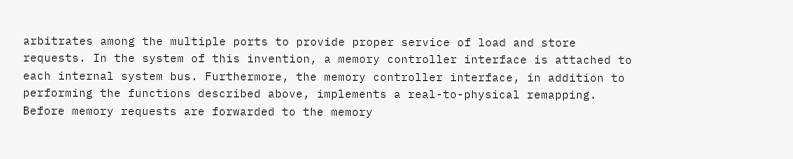arbitrates among the multiple ports to provide proper service of load and store requests. In the system of this invention, a memory controller interface is attached to each internal system bus. Furthermore, the memory controller interface, in addition to performing the functions described above, implements a real-to-physical remapping. Before memory requests are forwarded to the memory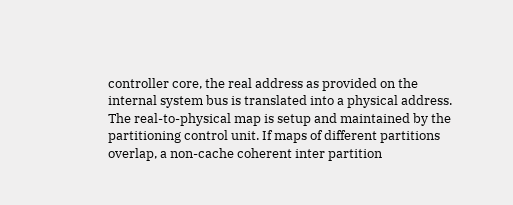controller core, the real address as provided on the internal system bus is translated into a physical address. The real-to-physical map is setup and maintained by the partitioning control unit. If maps of different partitions overlap, a non-cache coherent inter partition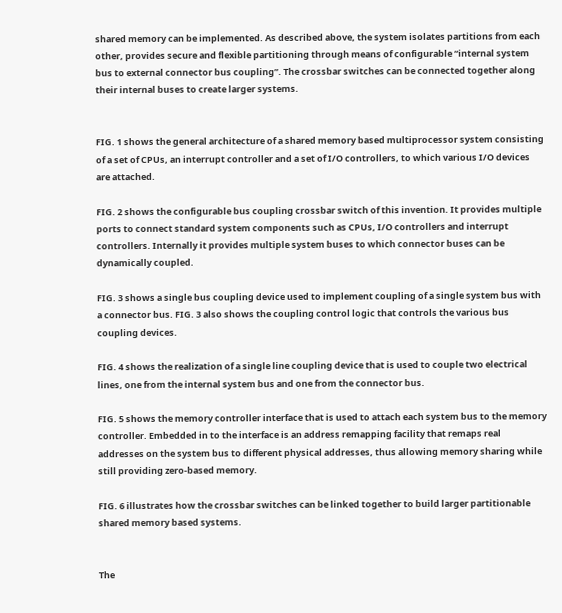shared memory can be implemented. As described above, the system isolates partitions from each other, provides secure and flexible partitioning through means of configurable “internal system bus to external connector bus coupling”. The crossbar switches can be connected together along their internal buses to create larger systems.


FIG. 1 shows the general architecture of a shared memory based multiprocessor system consisting of a set of CPUs, an interrupt controller and a set of I/O controllers, to which various I/O devices are attached.

FIG. 2 shows the configurable bus coupling crossbar switch of this invention. It provides multiple ports to connect standard system components such as CPUs, I/O controllers and interrupt controllers. Internally it provides multiple system buses to which connector buses can be dynamically coupled.

FIG. 3 shows a single bus coupling device used to implement coupling of a single system bus with a connector bus. FIG. 3 also shows the coupling control logic that controls the various bus coupling devices.

FIG. 4 shows the realization of a single line coupling device that is used to couple two electrical lines, one from the internal system bus and one from the connector bus.

FIG. 5 shows the memory controller interface that is used to attach each system bus to the memory controller. Embedded in to the interface is an address remapping facility that remaps real addresses on the system bus to different physical addresses, thus allowing memory sharing while still providing zero-based memory.

FIG. 6 illustrates how the crossbar switches can be linked together to build larger partitionable shared memory based systems.


The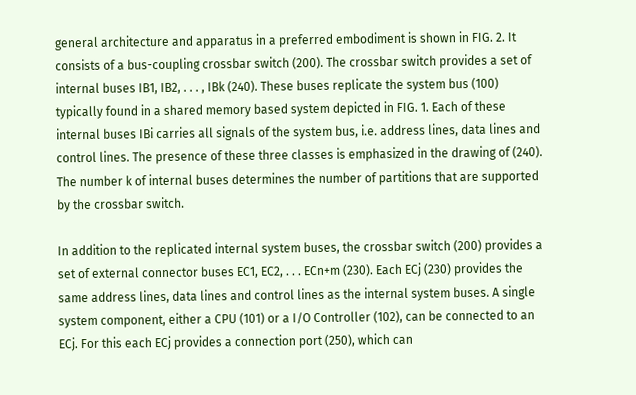general architecture and apparatus in a preferred embodiment is shown in FIG. 2. It consists of a bus-coupling crossbar switch (200). The crossbar switch provides a set of internal buses IB1, IB2, . . . , IBk (240). These buses replicate the system bus (100) typically found in a shared memory based system depicted in FIG. 1. Each of these internal buses IBi carries all signals of the system bus, i.e. address lines, data lines and control lines. The presence of these three classes is emphasized in the drawing of (240). The number k of internal buses determines the number of partitions that are supported by the crossbar switch.

In addition to the replicated internal system buses, the crossbar switch (200) provides a set of external connector buses EC1, EC2, . . . ECn+m (230). Each ECj (230) provides the same address lines, data lines and control lines as the internal system buses. A single system component, either a CPU (101) or a I/O Controller (102), can be connected to an ECj. For this each ECj provides a connection port (250), which can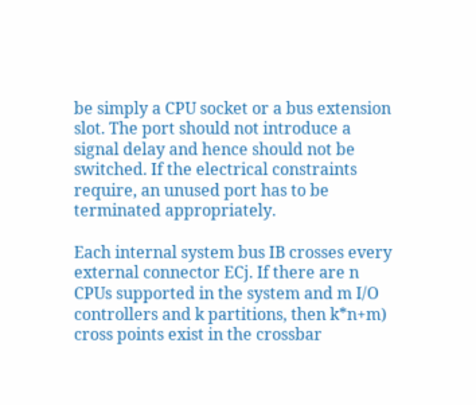be simply a CPU socket or a bus extension slot. The port should not introduce a signal delay and hence should not be switched. If the electrical constraints require, an unused port has to be terminated appropriately.

Each internal system bus IB crosses every external connector ECj. If there are n CPUs supported in the system and m I/O controllers and k partitions, then k*n+m) cross points exist in the crossbar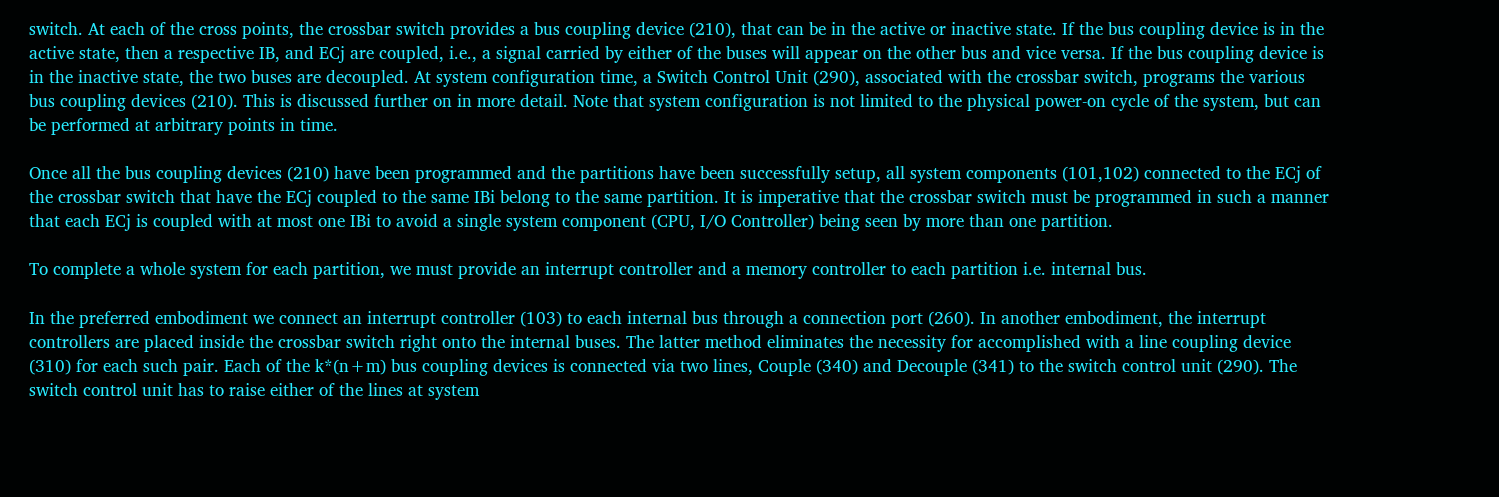switch. At each of the cross points, the crossbar switch provides a bus coupling device (210), that can be in the active or inactive state. If the bus coupling device is in the active state, then a respective IB, and ECj are coupled, i.e., a signal carried by either of the buses will appear on the other bus and vice versa. If the bus coupling device is in the inactive state, the two buses are decoupled. At system configuration time, a Switch Control Unit (290), associated with the crossbar switch, programs the various bus coupling devices (210). This is discussed further on in more detail. Note that system configuration is not limited to the physical power-on cycle of the system, but can be performed at arbitrary points in time.

Once all the bus coupling devices (210) have been programmed and the partitions have been successfully setup, all system components (101,102) connected to the ECj of the crossbar switch that have the ECj coupled to the same IBi belong to the same partition. It is imperative that the crossbar switch must be programmed in such a manner that each ECj is coupled with at most one IBi to avoid a single system component (CPU, I/O Controller) being seen by more than one partition.

To complete a whole system for each partition, we must provide an interrupt controller and a memory controller to each partition i.e. internal bus.

In the preferred embodiment we connect an interrupt controller (103) to each internal bus through a connection port (260). In another embodiment, the interrupt controllers are placed inside the crossbar switch right onto the internal buses. The latter method eliminates the necessity for accomplished with a line coupling device (310) for each such pair. Each of the k*(n+m) bus coupling devices is connected via two lines, Couple (340) and Decouple (341) to the switch control unit (290). The switch control unit has to raise either of the lines at system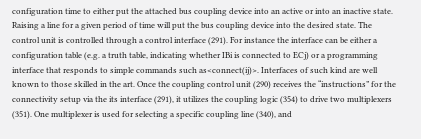configuration time to either put the attached bus coupling device into an active or into an inactive state. Raising a line for a given period of time will put the bus coupling device into the desired state. The control unit is controlled through a control interface (291). For instance the interface can be either a configuration table (e.g. a truth table, indicating whether IBi is connected to ECj) or a programming interface that responds to simple commands such as<connect(ij)>. Interfaces of such kind are well known to those skilled in the art. Once the coupling control unit (290) receives the “instructions” for the connectivity setup via the its interface (291), it utilizes the coupling logic (354) to drive two multiplexers (351). One multiplexer is used for selecting a specific coupling line (340), and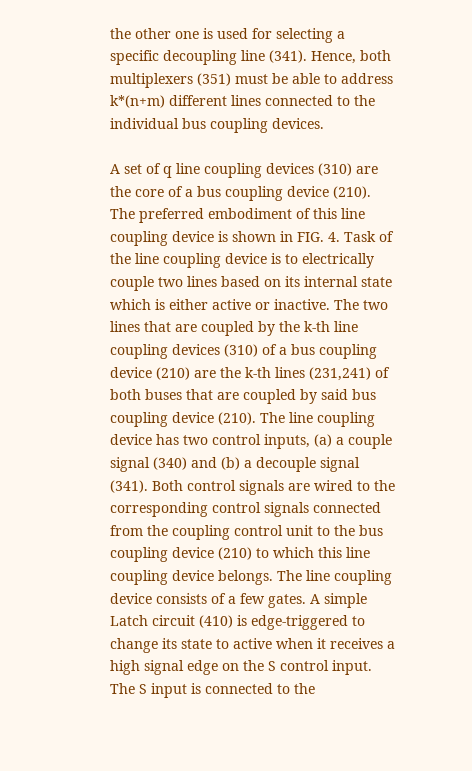the other one is used for selecting a specific decoupling line (341). Hence, both multiplexers (351) must be able to address k*(n+m) different lines connected to the individual bus coupling devices.

A set of q line coupling devices (310) are the core of a bus coupling device (210). The preferred embodiment of this line coupling device is shown in FIG. 4. Task of the line coupling device is to electrically couple two lines based on its internal state which is either active or inactive. The two lines that are coupled by the k-th line coupling devices (310) of a bus coupling device (210) are the k-th lines (231,241) of both buses that are coupled by said bus coupling device (210). The line coupling device has two control inputs, (a) a couple signal (340) and (b) a decouple signal (341). Both control signals are wired to the corresponding control signals connected from the coupling control unit to the bus coupling device (210) to which this line coupling device belongs. The line coupling device consists of a few gates. A simple Latch circuit (410) is edge-triggered to change its state to active when it receives a high signal edge on the S control input. The S input is connected to the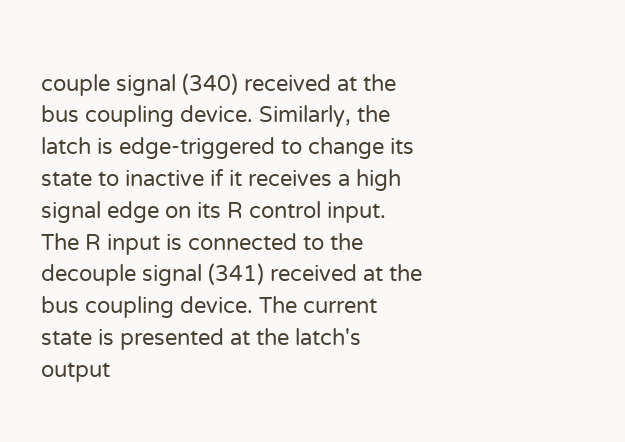couple signal (340) received at the bus coupling device. Similarly, the latch is edge-triggered to change its state to inactive if it receives a high signal edge on its R control input. The R input is connected to the decouple signal (341) received at the bus coupling device. The current state is presented at the latch's output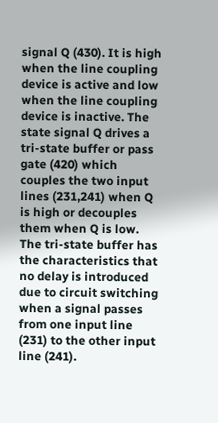signal Q (430). It is high when the line coupling device is active and low when the line coupling device is inactive. The state signal Q drives a tri-state buffer or pass gate (420) which couples the two input lines (231,241) when Q is high or decouples them when Q is low. The tri-state buffer has the characteristics that no delay is introduced due to circuit switching when a signal passes from one input line (231) to the other input line (241).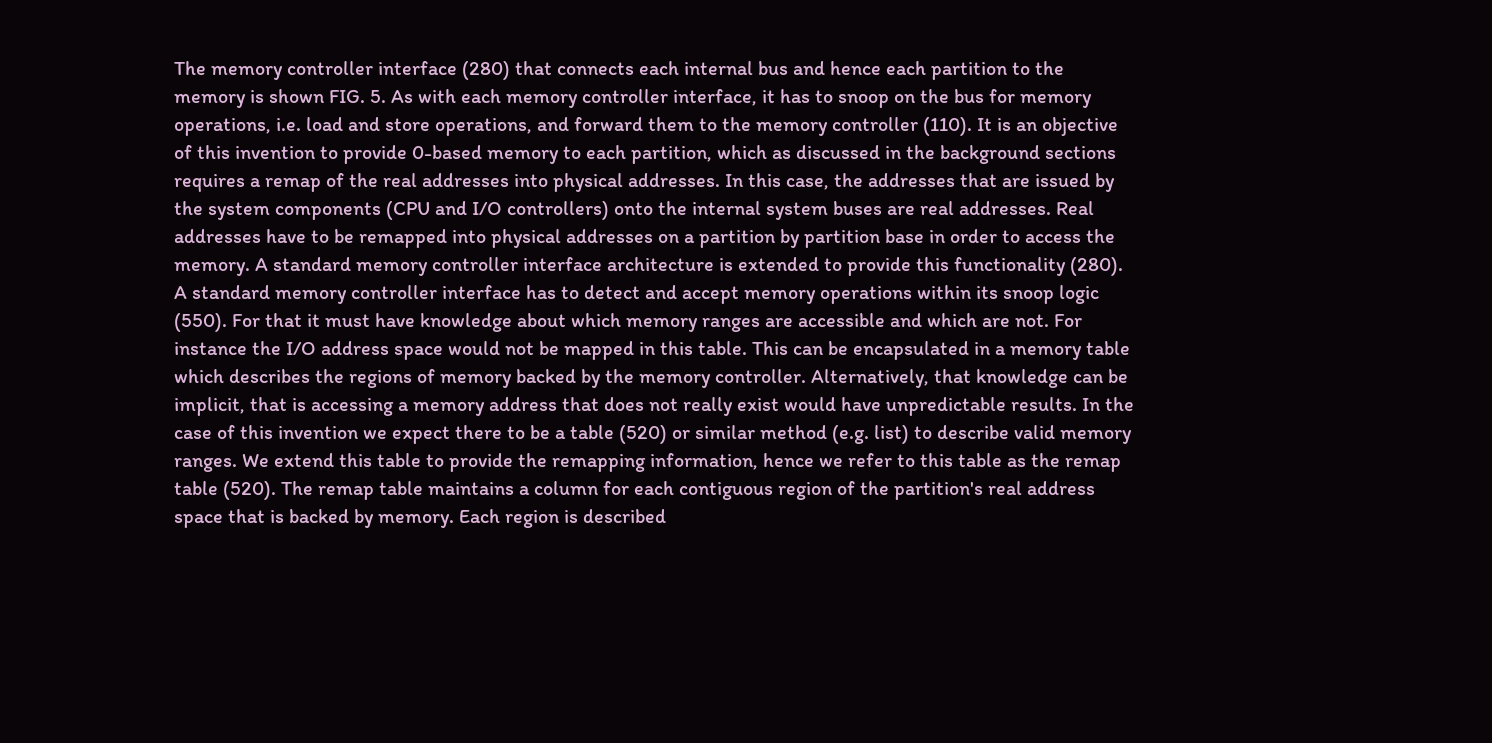The memory controller interface (280) that connects each internal bus and hence each partition to the memory is shown FIG. 5. As with each memory controller interface, it has to snoop on the bus for memory operations, i.e. load and store operations, and forward them to the memory controller (110). It is an objective of this invention to provide 0-based memory to each partition, which as discussed in the background sections requires a remap of the real addresses into physical addresses. In this case, the addresses that are issued by the system components (CPU and I/O controllers) onto the internal system buses are real addresses. Real addresses have to be remapped into physical addresses on a partition by partition base in order to access the memory. A standard memory controller interface architecture is extended to provide this functionality (280). A standard memory controller interface has to detect and accept memory operations within its snoop logic (550). For that it must have knowledge about which memory ranges are accessible and which are not. For instance the I/O address space would not be mapped in this table. This can be encapsulated in a memory table which describes the regions of memory backed by the memory controller. Alternatively, that knowledge can be implicit, that is accessing a memory address that does not really exist would have unpredictable results. In the case of this invention we expect there to be a table (520) or similar method (e.g. list) to describe valid memory ranges. We extend this table to provide the remapping information, hence we refer to this table as the remap table (520). The remap table maintains a column for each contiguous region of the partition's real address space that is backed by memory. Each region is described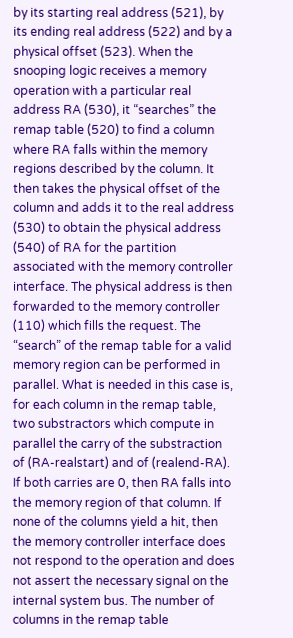by its starting real address (521), by its ending real address (522) and by a physical offset (523). When the snooping logic receives a memory operation with a particular real address RA (530), it “searches” the remap table (520) to find a column where RA falls within the memory regions described by the column. It then takes the physical offset of the column and adds it to the real address (530) to obtain the physical address (540) of RA for the partition associated with the memory controller interface. The physical address is then forwarded to the memory controller (110) which fills the request. The “search” of the remap table for a valid memory region can be performed in parallel. What is needed in this case is, for each column in the remap table, two substractors which compute in parallel the carry of the substraction of (RA-realstart) and of (realend-RA). If both carries are 0, then RA falls into the memory region of that column. If none of the columns yield a hit, then the memory controller interface does not respond to the operation and does not assert the necessary signal on the internal system bus. The number of columns in the remap table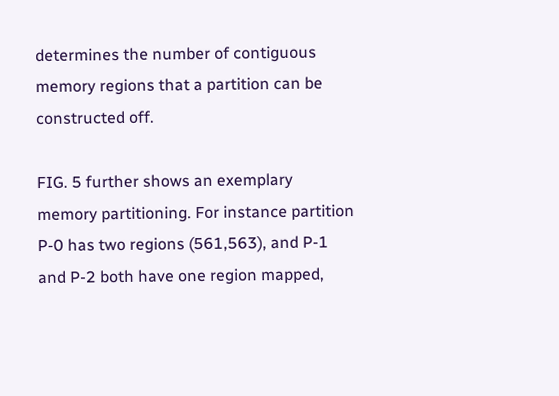determines the number of contiguous memory regions that a partition can be constructed off.

FIG. 5 further shows an exemplary memory partitioning. For instance partition P-0 has two regions (561,563), and P-1 and P-2 both have one region mapped,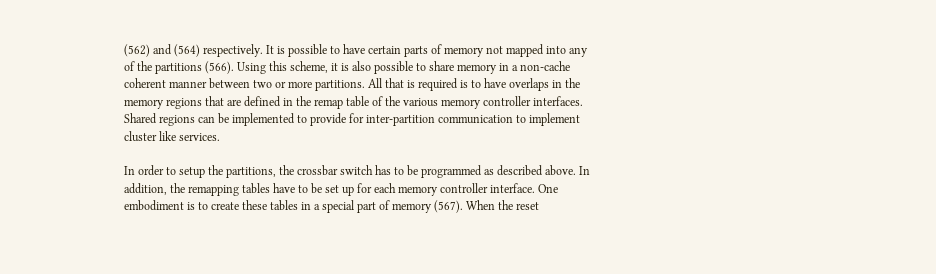(562) and (564) respectively. It is possible to have certain parts of memory not mapped into any of the partitions (566). Using this scheme, it is also possible to share memory in a non-cache coherent manner between two or more partitions. All that is required is to have overlaps in the memory regions that are defined in the remap table of the various memory controller interfaces. Shared regions can be implemented to provide for inter-partition communication to implement cluster like services.

In order to setup the partitions, the crossbar switch has to be programmed as described above. In addition, the remapping tables have to be set up for each memory controller interface. One embodiment is to create these tables in a special part of memory (567). When the reset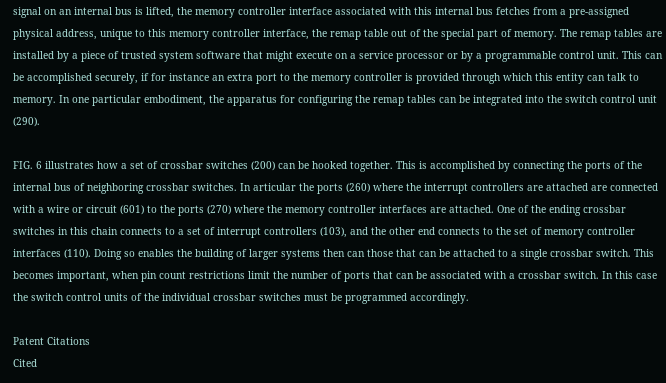signal on an internal bus is lifted, the memory controller interface associated with this internal bus fetches from a pre-assigned physical address, unique to this memory controller interface, the remap table out of the special part of memory. The remap tables are installed by a piece of trusted system software that might execute on a service processor or by a programmable control unit. This can be accomplished securely, if for instance an extra port to the memory controller is provided through which this entity can talk to memory. In one particular embodiment, the apparatus for configuring the remap tables can be integrated into the switch control unit (290).

FIG. 6 illustrates how a set of crossbar switches (200) can be hooked together. This is accomplished by connecting the ports of the internal bus of neighboring crossbar switches. In articular the ports (260) where the interrupt controllers are attached are connected with a wire or circuit (601) to the ports (270) where the memory controller interfaces are attached. One of the ending crossbar switches in this chain connects to a set of interrupt controllers (103), and the other end connects to the set of memory controller interfaces (110). Doing so enables the building of larger systems then can those that can be attached to a single crossbar switch. This becomes important, when pin count restrictions limit the number of ports that can be associated with a crossbar switch. In this case the switch control units of the individual crossbar switches must be programmed accordingly.

Patent Citations
Cited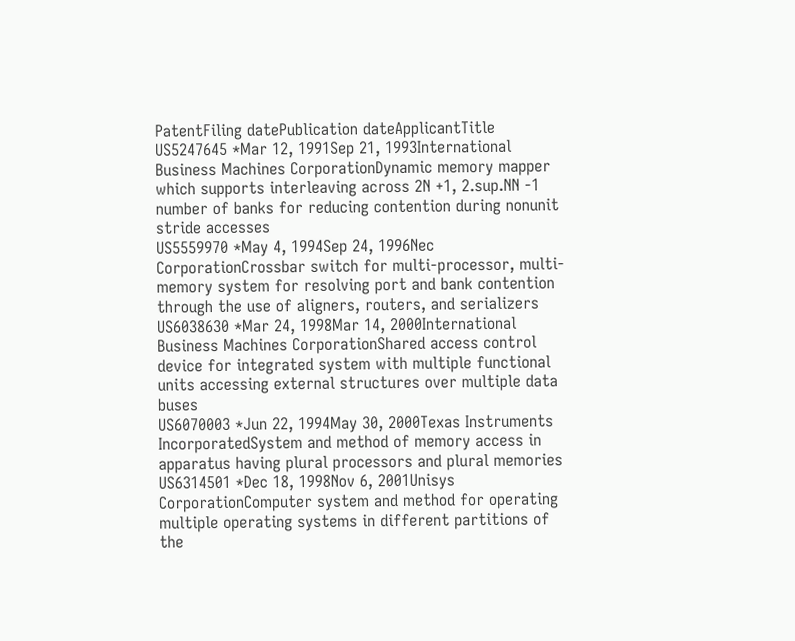PatentFiling datePublication dateApplicantTitle
US5247645 *Mar 12, 1991Sep 21, 1993International Business Machines CorporationDynamic memory mapper which supports interleaving across 2N +1, 2.sup.NN -1 number of banks for reducing contention during nonunit stride accesses
US5559970 *May 4, 1994Sep 24, 1996Nec CorporationCrossbar switch for multi-processor, multi-memory system for resolving port and bank contention through the use of aligners, routers, and serializers
US6038630 *Mar 24, 1998Mar 14, 2000International Business Machines CorporationShared access control device for integrated system with multiple functional units accessing external structures over multiple data buses
US6070003 *Jun 22, 1994May 30, 2000Texas Instruments IncorporatedSystem and method of memory access in apparatus having plural processors and plural memories
US6314501 *Dec 18, 1998Nov 6, 2001Unisys CorporationComputer system and method for operating multiple operating systems in different partitions of the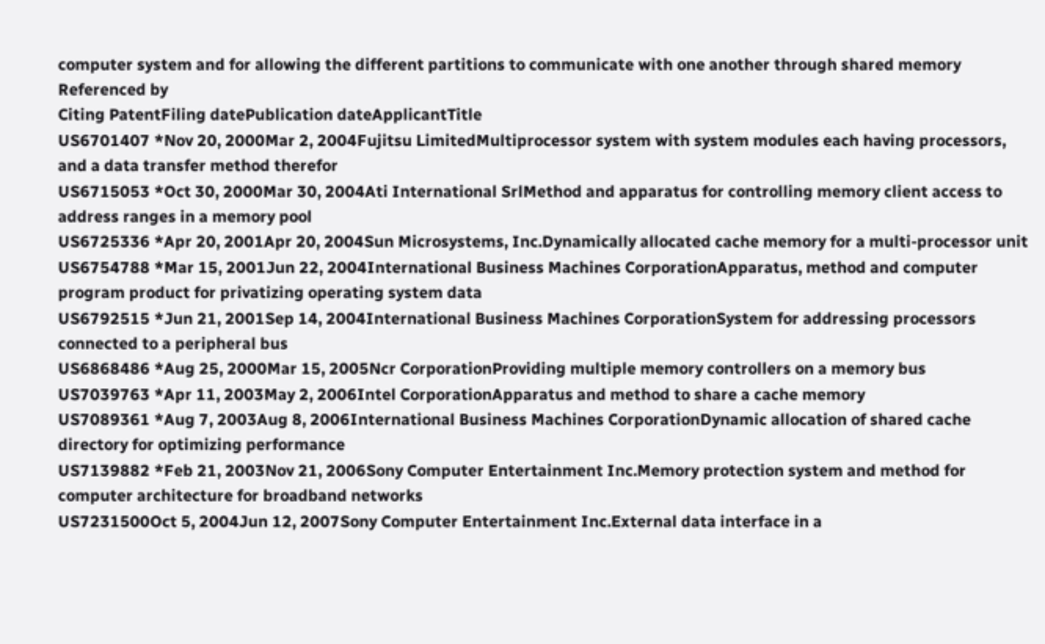computer system and for allowing the different partitions to communicate with one another through shared memory
Referenced by
Citing PatentFiling datePublication dateApplicantTitle
US6701407 *Nov 20, 2000Mar 2, 2004Fujitsu LimitedMultiprocessor system with system modules each having processors, and a data transfer method therefor
US6715053 *Oct 30, 2000Mar 30, 2004Ati International SrlMethod and apparatus for controlling memory client access to address ranges in a memory pool
US6725336 *Apr 20, 2001Apr 20, 2004Sun Microsystems, Inc.Dynamically allocated cache memory for a multi-processor unit
US6754788 *Mar 15, 2001Jun 22, 2004International Business Machines CorporationApparatus, method and computer program product for privatizing operating system data
US6792515 *Jun 21, 2001Sep 14, 2004International Business Machines CorporationSystem for addressing processors connected to a peripheral bus
US6868486 *Aug 25, 2000Mar 15, 2005Ncr CorporationProviding multiple memory controllers on a memory bus
US7039763 *Apr 11, 2003May 2, 2006Intel CorporationApparatus and method to share a cache memory
US7089361 *Aug 7, 2003Aug 8, 2006International Business Machines CorporationDynamic allocation of shared cache directory for optimizing performance
US7139882 *Feb 21, 2003Nov 21, 2006Sony Computer Entertainment Inc.Memory protection system and method for computer architecture for broadband networks
US7231500Oct 5, 2004Jun 12, 2007Sony Computer Entertainment Inc.External data interface in a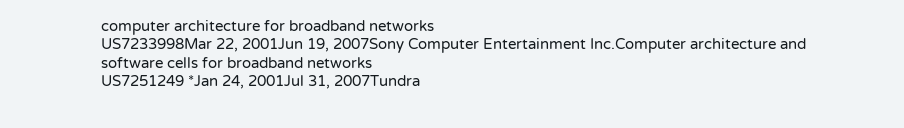computer architecture for broadband networks
US7233998Mar 22, 2001Jun 19, 2007Sony Computer Entertainment Inc.Computer architecture and software cells for broadband networks
US7251249 *Jan 24, 2001Jul 31, 2007Tundra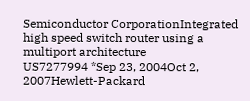Semiconductor CorporationIntegrated high speed switch router using a multiport architecture
US7277994 *Sep 23, 2004Oct 2, 2007Hewlett-Packard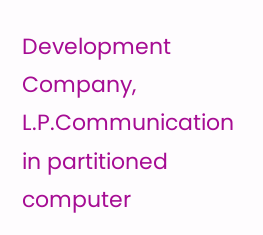Development Company, L.P.Communication in partitioned computer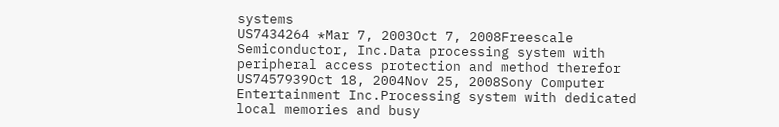systems
US7434264 *Mar 7, 2003Oct 7, 2008Freescale Semiconductor, Inc.Data processing system with peripheral access protection and method therefor
US7457939Oct 18, 2004Nov 25, 2008Sony Computer Entertainment Inc.Processing system with dedicated local memories and busy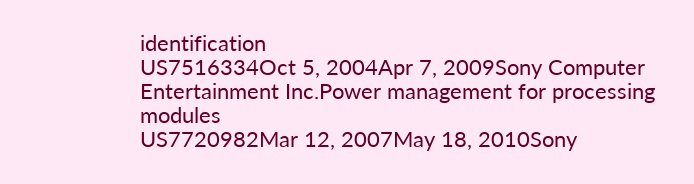identification
US7516334Oct 5, 2004Apr 7, 2009Sony Computer Entertainment Inc.Power management for processing modules
US7720982Mar 12, 2007May 18, 2010Sony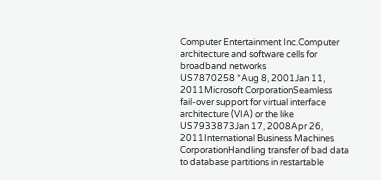Computer Entertainment Inc.Computer architecture and software cells for broadband networks
US7870258 *Aug 8, 2001Jan 11, 2011Microsoft CorporationSeamless fail-over support for virtual interface architecture (VIA) or the like
US7933873Jan 17, 2008Apr 26, 2011International Business Machines CorporationHandling transfer of bad data to database partitions in restartable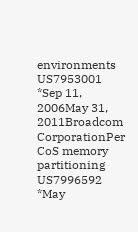environments
US7953001 *Sep 11, 2006May 31, 2011Broadcom CorporationPer CoS memory partitioning
US7996592 *May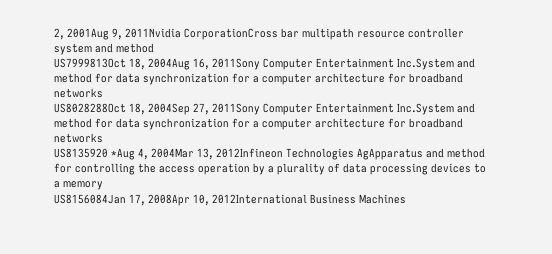2, 2001Aug 9, 2011Nvidia CorporationCross bar multipath resource controller system and method
US7999813Oct 18, 2004Aug 16, 2011Sony Computer Entertainment Inc.System and method for data synchronization for a computer architecture for broadband networks
US8028288Oct 18, 2004Sep 27, 2011Sony Computer Entertainment Inc.System and method for data synchronization for a computer architecture for broadband networks
US8135920 *Aug 4, 2004Mar 13, 2012Infineon Technologies AgApparatus and method for controlling the access operation by a plurality of data processing devices to a memory
US8156084Jan 17, 2008Apr 10, 2012International Business Machines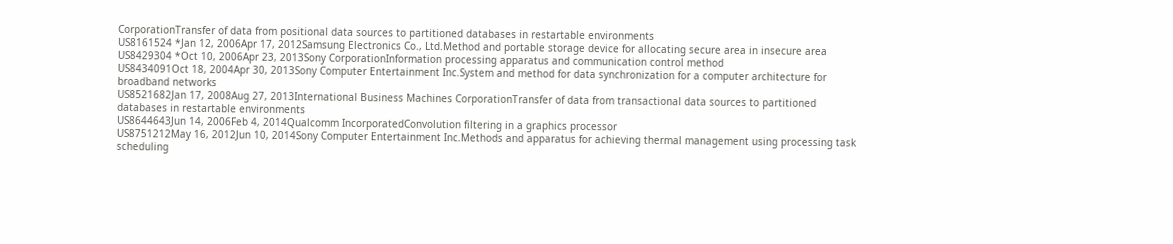CorporationTransfer of data from positional data sources to partitioned databases in restartable environments
US8161524 *Jan 12, 2006Apr 17, 2012Samsung Electronics Co., Ltd.Method and portable storage device for allocating secure area in insecure area
US8429304 *Oct 10, 2006Apr 23, 2013Sony CorporationInformation processing apparatus and communication control method
US8434091Oct 18, 2004Apr 30, 2013Sony Computer Entertainment Inc.System and method for data synchronization for a computer architecture for broadband networks
US8521682Jan 17, 2008Aug 27, 2013International Business Machines CorporationTransfer of data from transactional data sources to partitioned databases in restartable environments
US8644643Jun 14, 2006Feb 4, 2014Qualcomm IncorporatedConvolution filtering in a graphics processor
US8751212May 16, 2012Jun 10, 2014Sony Computer Entertainment Inc.Methods and apparatus for achieving thermal management using processing task scheduling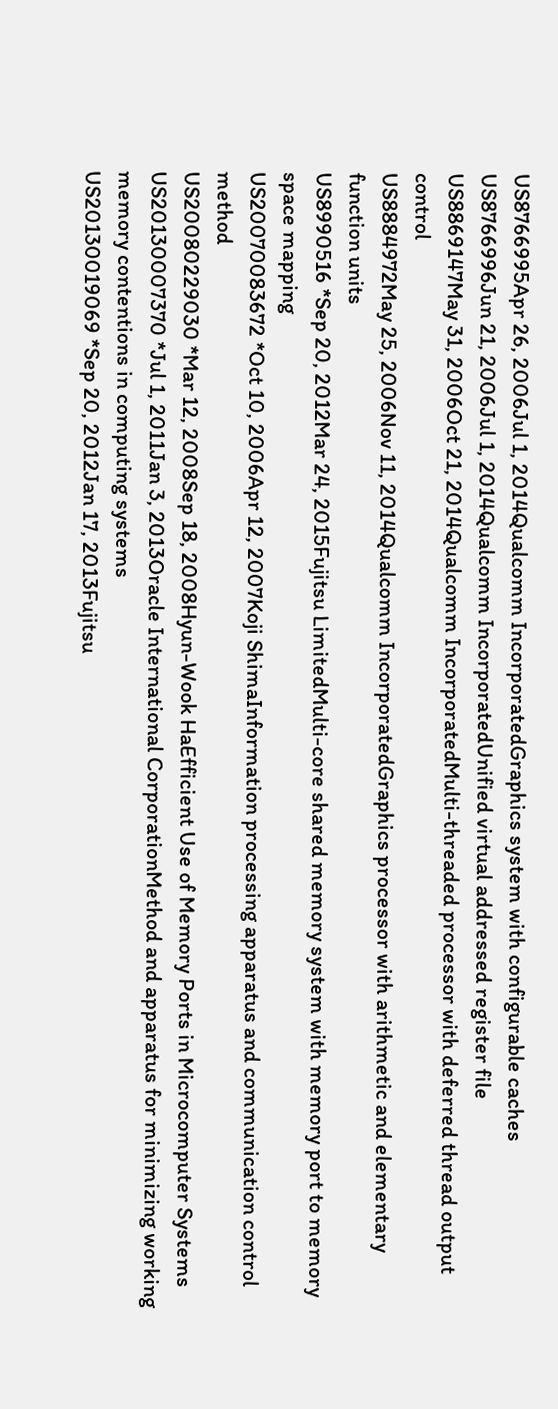US8766995Apr 26, 2006Jul 1, 2014Qualcomm IncorporatedGraphics system with configurable caches
US8766996Jun 21, 2006Jul 1, 2014Qualcomm IncorporatedUnified virtual addressed register file
US8869147May 31, 2006Oct 21, 2014Qualcomm IncorporatedMulti-threaded processor with deferred thread output control
US8884972May 25, 2006Nov 11, 2014Qualcomm IncorporatedGraphics processor with arithmetic and elementary function units
US8990516 *Sep 20, 2012Mar 24, 2015Fujitsu LimitedMulti-core shared memory system with memory port to memory space mapping
US20070083672 *Oct 10, 2006Apr 12, 2007Koji ShimaInformation processing apparatus and communication control method
US20080229030 *Mar 12, 2008Sep 18, 2008Hyun-Wook HaEfficient Use of Memory Ports in Microcomputer Systems
US20130007370 *Jul 1, 2011Jan 3, 2013Oracle International CorporationMethod and apparatus for minimizing working memory contentions in computing systems
US20130019069 *Sep 20, 2012Jan 17, 2013Fujitsu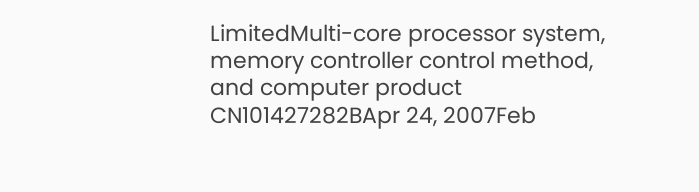LimitedMulti-core processor system, memory controller control method, and computer product
CN101427282BApr 24, 2007Feb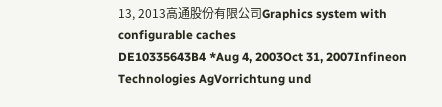13, 2013高通股份有限公司Graphics system with configurable caches
DE10335643B4 *Aug 4, 2003Oct 31, 2007Infineon Technologies AgVorrichtung und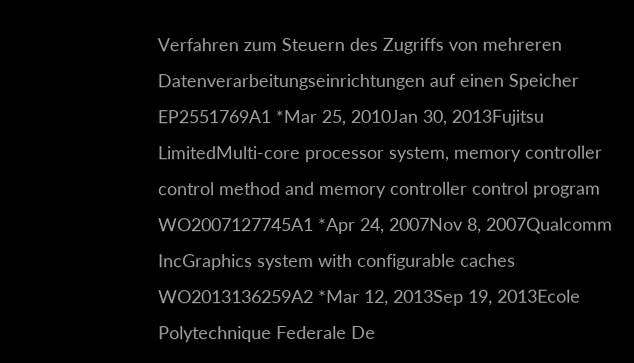Verfahren zum Steuern des Zugriffs von mehreren Datenverarbeitungseinrichtungen auf einen Speicher
EP2551769A1 *Mar 25, 2010Jan 30, 2013Fujitsu LimitedMulti-core processor system, memory controller control method and memory controller control program
WO2007127745A1 *Apr 24, 2007Nov 8, 2007Qualcomm IncGraphics system with configurable caches
WO2013136259A2 *Mar 12, 2013Sep 19, 2013Ecole Polytechnique Federale De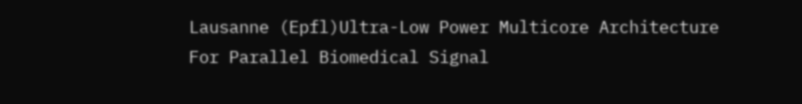Lausanne (Epfl)Ultra-Low Power Multicore Architecture For Parallel Biomedical Signal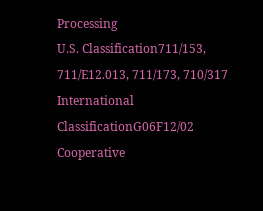Processing
U.S. Classification711/153, 711/E12.013, 711/173, 710/317
International ClassificationG06F12/02
Cooperative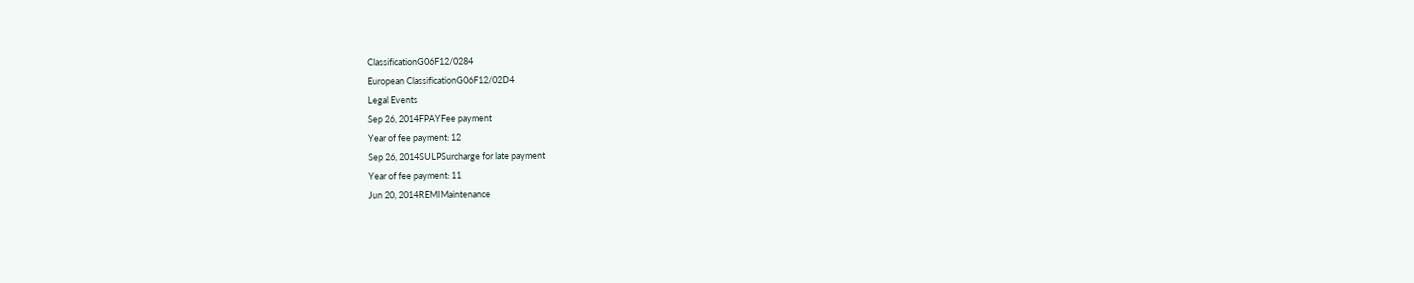ClassificationG06F12/0284
European ClassificationG06F12/02D4
Legal Events
Sep 26, 2014FPAYFee payment
Year of fee payment: 12
Sep 26, 2014SULPSurcharge for late payment
Year of fee payment: 11
Jun 20, 2014REMIMaintenance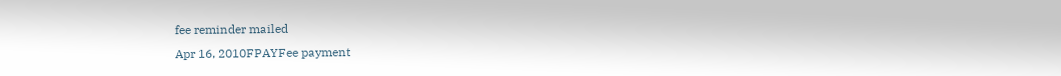fee reminder mailed
Apr 16, 2010FPAYFee payment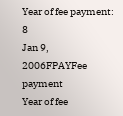Year of fee payment: 8
Jan 9, 2006FPAYFee payment
Year of fee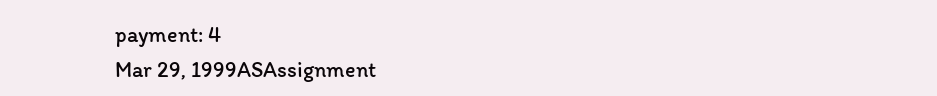payment: 4
Mar 29, 1999ASAssignment